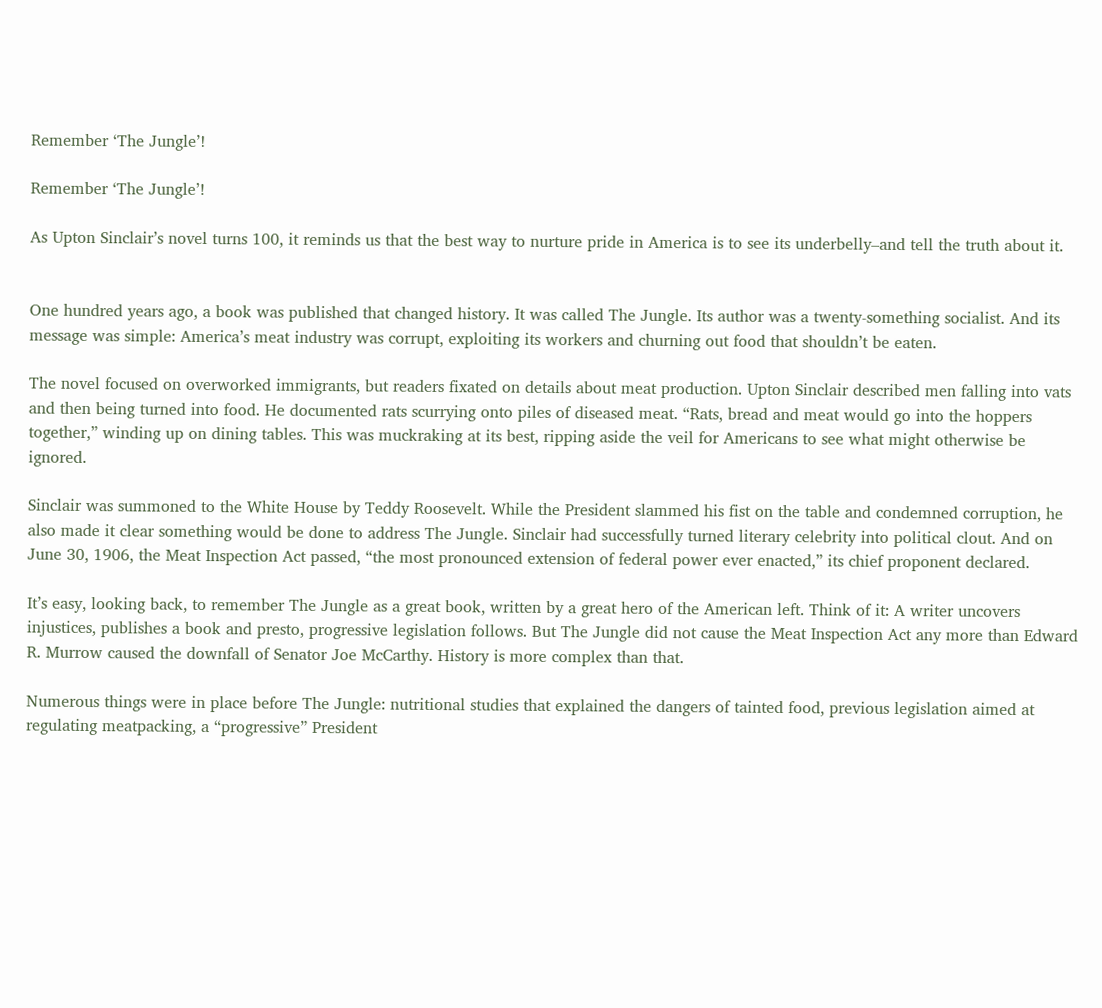Remember ‘The Jungle’!

Remember ‘The Jungle’!

As Upton Sinclair’s novel turns 100, it reminds us that the best way to nurture pride in America is to see its underbelly–and tell the truth about it.


One hundred years ago, a book was published that changed history. It was called The Jungle. Its author was a twenty-something socialist. And its message was simple: America’s meat industry was corrupt, exploiting its workers and churning out food that shouldn’t be eaten.

The novel focused on overworked immigrants, but readers fixated on details about meat production. Upton Sinclair described men falling into vats and then being turned into food. He documented rats scurrying onto piles of diseased meat. “Rats, bread and meat would go into the hoppers together,” winding up on dining tables. This was muckraking at its best, ripping aside the veil for Americans to see what might otherwise be ignored.

Sinclair was summoned to the White House by Teddy Roosevelt. While the President slammed his fist on the table and condemned corruption, he also made it clear something would be done to address The Jungle. Sinclair had successfully turned literary celebrity into political clout. And on June 30, 1906, the Meat Inspection Act passed, “the most pronounced extension of federal power ever enacted,” its chief proponent declared.

It’s easy, looking back, to remember The Jungle as a great book, written by a great hero of the American left. Think of it: A writer uncovers injustices, publishes a book and presto, progressive legislation follows. But The Jungle did not cause the Meat Inspection Act any more than Edward R. Murrow caused the downfall of Senator Joe McCarthy. History is more complex than that.

Numerous things were in place before The Jungle: nutritional studies that explained the dangers of tainted food, previous legislation aimed at regulating meatpacking, a “progressive” President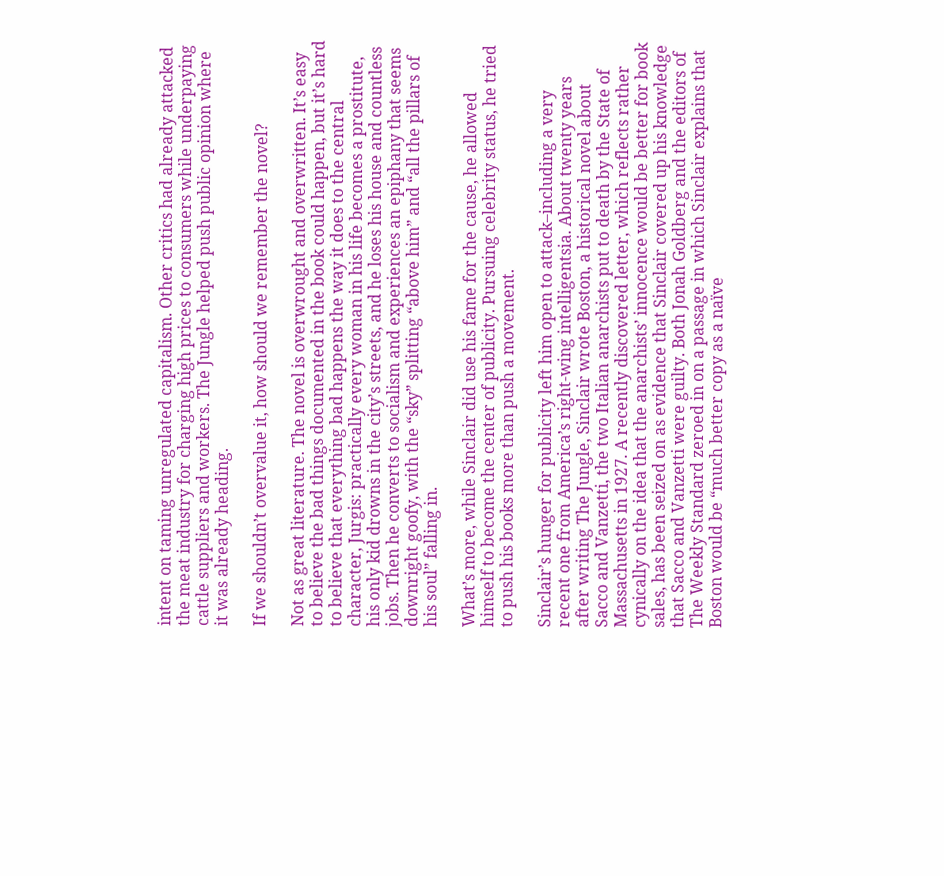intent on taming unregulated capitalism. Other critics had already attacked the meat industry for charging high prices to consumers while underpaying cattle suppliers and workers. The Jungle helped push public opinion where it was already heading.

If we shouldn’t overvalue it, how should we remember the novel?

Not as great literature. The novel is overwrought and overwritten. It’s easy to believe the bad things documented in the book could happen, but it’s hard to believe that everything bad happens the way it does to the central character, Jurgis: practically every woman in his life becomes a prostitute, his only kid drowns in the city’s streets, and he loses his house and countless jobs. Then he converts to socialism and experiences an epiphany that seems downright goofy, with the “sky” splitting “above him” and “all the pillars of his soul” falling in.

What’s more, while Sinclair did use his fame for the cause, he allowed himself to become the center of publicity. Pursuing celebrity status, he tried to push his books more than push a movement.

Sinclair’s hunger for publicity left him open to attack–including a very recent one from America’s right-wing intelligentsia. About twenty years after writing The Jungle, Sinclair wrote Boston, a historical novel about Sacco and Vanzetti, the two Italian anarchists put to death by the State of Massachusetts in 1927. A recently discovered letter, which reflects rather cynically on the idea that the anarchists’ innocence would be better for book sales, has been seized on as evidence that Sinclair covered up his knowledge that Sacco and Vanzetti were guilty. Both Jonah Goldberg and the editors of The Weekly Standard zeroed in on a passage in which Sinclair explains that Boston would be “much better copy as a naïve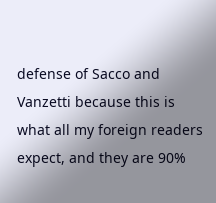defense of Sacco and Vanzetti because this is what all my foreign readers expect, and they are 90%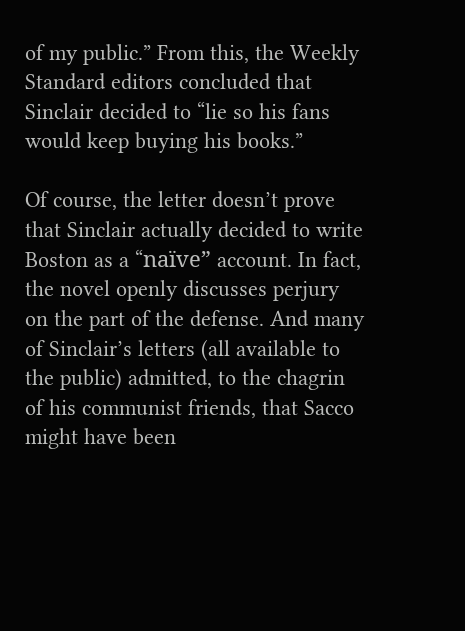of my public.” From this, the Weekly Standard editors concluded that Sinclair decided to “lie so his fans would keep buying his books.”

Of course, the letter doesn’t prove that Sinclair actually decided to write Boston as a “naïve” account. In fact, the novel openly discusses perjury on the part of the defense. And many of Sinclair’s letters (all available to the public) admitted, to the chagrin of his communist friends, that Sacco might have been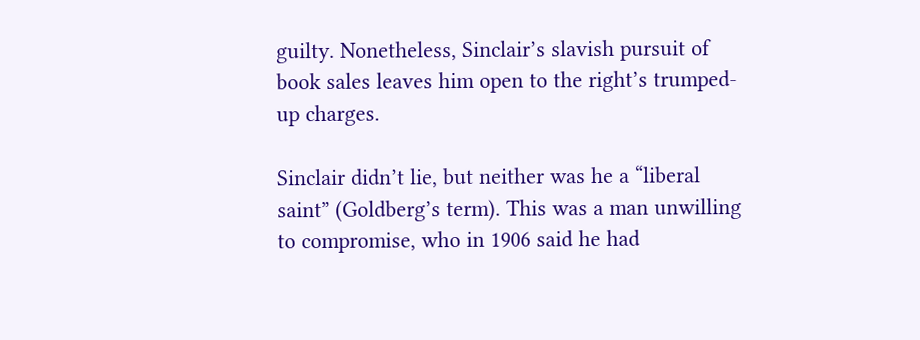guilty. Nonetheless, Sinclair’s slavish pursuit of book sales leaves him open to the right’s trumped-up charges.

Sinclair didn’t lie, but neither was he a “liberal saint” (Goldberg’s term). This was a man unwilling to compromise, who in 1906 said he had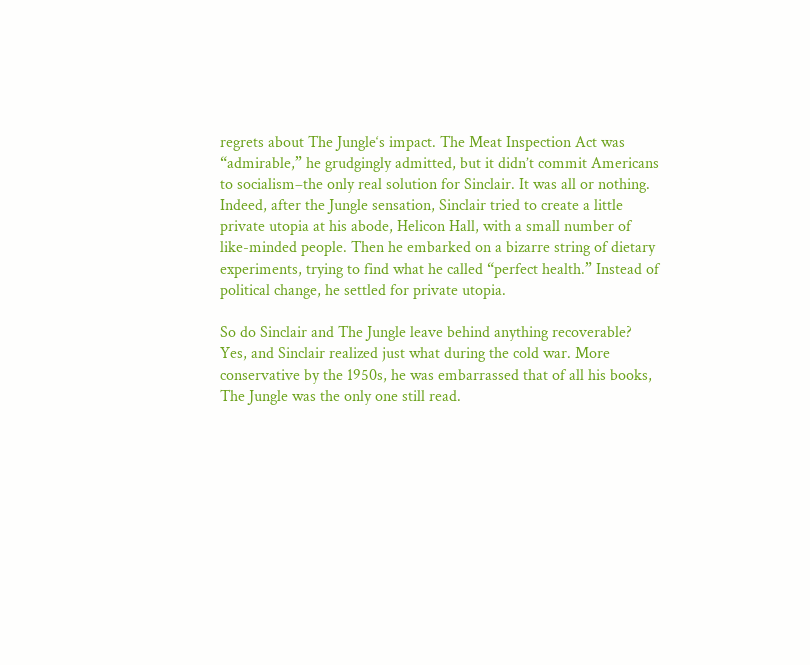regrets about The Jungle‘s impact. The Meat Inspection Act was “admirable,” he grudgingly admitted, but it didn’t commit Americans to socialism–the only real solution for Sinclair. It was all or nothing. Indeed, after the Jungle sensation, Sinclair tried to create a little private utopia at his abode, Helicon Hall, with a small number of like-minded people. Then he embarked on a bizarre string of dietary experiments, trying to find what he called “perfect health.” Instead of political change, he settled for private utopia.

So do Sinclair and The Jungle leave behind anything recoverable? Yes, and Sinclair realized just what during the cold war. More conservative by the 1950s, he was embarrassed that of all his books, The Jungle was the only one still read.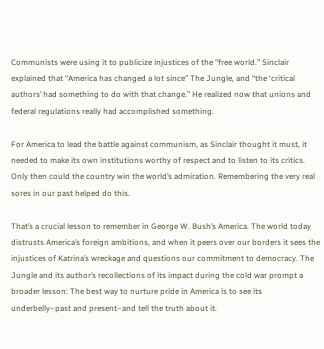Communists were using it to publicize injustices of the “free world.” Sinclair explained that “America has changed a lot since” The Jungle, and “the ‘critical authors’ had something to do with that change.” He realized now that unions and federal regulations really had accomplished something.

For America to lead the battle against communism, as Sinclair thought it must, it needed to make its own institutions worthy of respect and to listen to its critics. Only then could the country win the world’s admiration. Remembering the very real sores in our past helped do this.

That’s a crucial lesson to remember in George W. Bush’s America. The world today distrusts America’s foreign ambitions, and when it peers over our borders it sees the injustices of Katrina’s wreckage and questions our commitment to democracy. The Jungle and its author’s recollections of its impact during the cold war prompt a broader lesson: The best way to nurture pride in America is to see its underbelly–past and present–and tell the truth about it.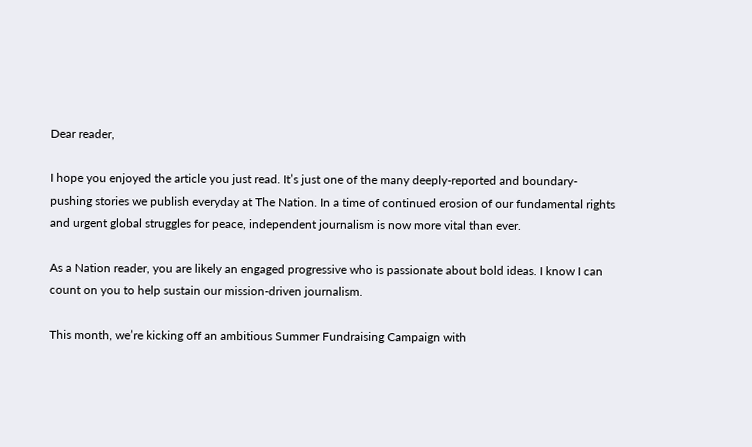Dear reader,

I hope you enjoyed the article you just read. It’s just one of the many deeply-reported and boundary-pushing stories we publish everyday at The Nation. In a time of continued erosion of our fundamental rights and urgent global struggles for peace, independent journalism is now more vital than ever.

As a Nation reader, you are likely an engaged progressive who is passionate about bold ideas. I know I can count on you to help sustain our mission-driven journalism.

This month, we’re kicking off an ambitious Summer Fundraising Campaign with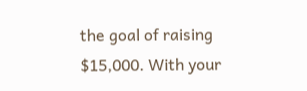the goal of raising $15,000. With your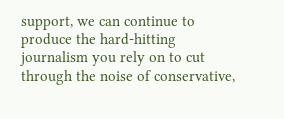support, we can continue to produce the hard-hitting journalism you rely on to cut through the noise of conservative,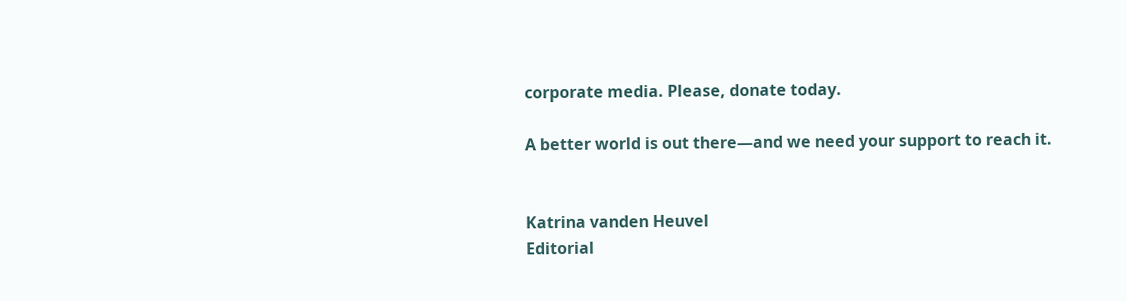corporate media. Please, donate today.

A better world is out there—and we need your support to reach it.


Katrina vanden Heuvel
Editorial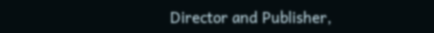Director and Publisher,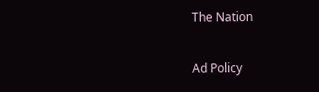The Nation

Ad Policy